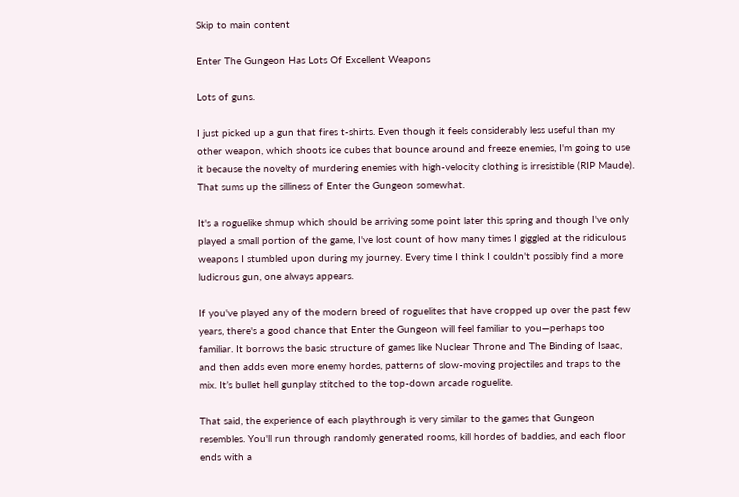Skip to main content

Enter The Gungeon Has Lots Of Excellent Weapons

Lots of guns.

I just picked up a gun that fires t-shirts. Even though it feels considerably less useful than my other weapon, which shoots ice cubes that bounce around and freeze enemies, I'm going to use it because the novelty of murdering enemies with high-velocity clothing is irresistible (RIP Maude). That sums up the silliness of Enter the Gungeon somewhat.

It's a roguelike shmup which should be arriving some point later this spring and though I've only played a small portion of the game, I've lost count of how many times I giggled at the ridiculous weapons I stumbled upon during my journey. Every time I think I couldn't possibly find a more ludicrous gun, one always appears.

If you've played any of the modern breed of roguelites that have cropped up over the past few years, there's a good chance that Enter the Gungeon will feel familiar to you—perhaps too familiar. It borrows the basic structure of games like Nuclear Throne and The Binding of Isaac, and then adds even more enemy hordes, patterns of slow-moving projectiles and traps to the mix. It’s bullet hell gunplay stitched to the top-down arcade roguelite.

That said, the experience of each playthrough is very similar to the games that Gungeon resembles. You'll run through randomly generated rooms, kill hordes of baddies, and each floor ends with a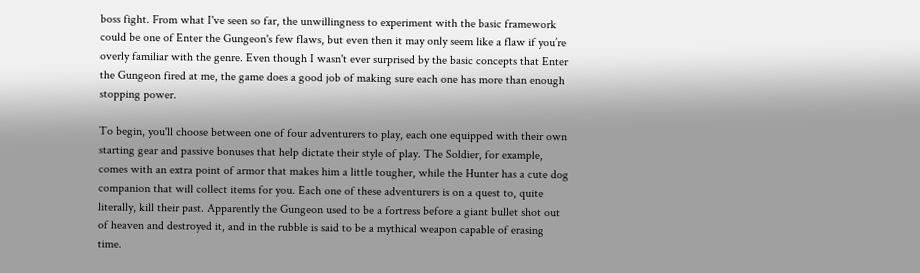boss fight. From what I've seen so far, the unwillingness to experiment with the basic framework could be one of Enter the Gungeon's few flaws, but even then it may only seem like a flaw if you’re overly familiar with the genre. Even though I wasn't ever surprised by the basic concepts that Enter the Gungeon fired at me, the game does a good job of making sure each one has more than enough stopping power.

To begin, you'll choose between one of four adventurers to play, each one equipped with their own starting gear and passive bonuses that help dictate their style of play. The Soldier, for example, comes with an extra point of armor that makes him a little tougher, while the Hunter has a cute dog companion that will collect items for you. Each one of these adventurers is on a quest to, quite literally, kill their past. Apparently the Gungeon used to be a fortress before a giant bullet shot out of heaven and destroyed it, and in the rubble is said to be a mythical weapon capable of erasing time.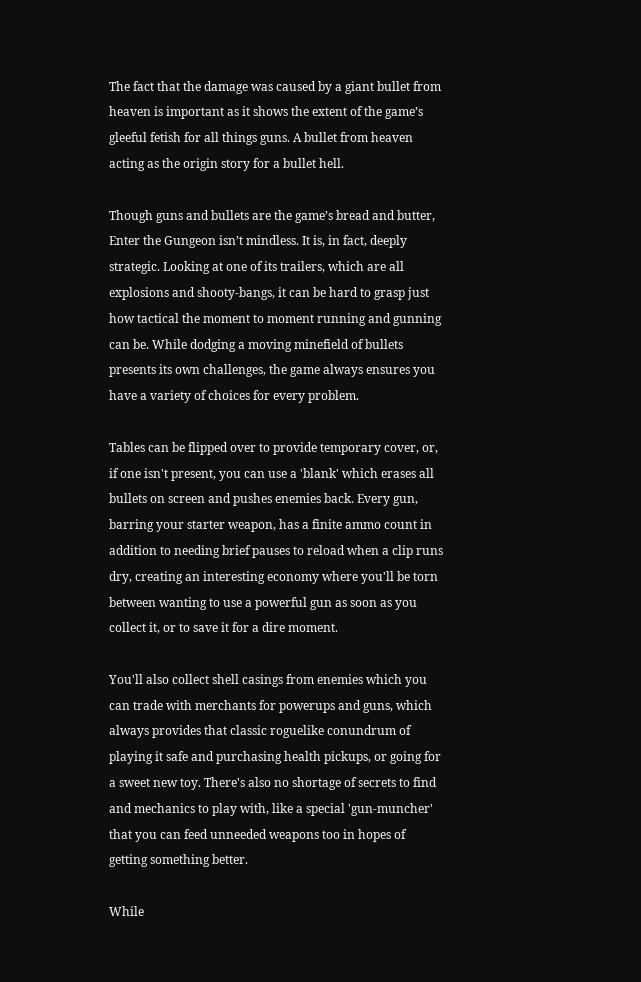The fact that the damage was caused by a giant bullet from heaven is important as it shows the extent of the game’s gleeful fetish for all things guns. A bullet from heaven acting as the origin story for a bullet hell.

Though guns and bullets are the game’s bread and butter, Enter the Gungeon isn’t mindless. It is, in fact, deeply strategic. Looking at one of its trailers, which are all explosions and shooty-bangs, it can be hard to grasp just how tactical the moment to moment running and gunning can be. While dodging a moving minefield of bullets presents its own challenges, the game always ensures you have a variety of choices for every problem.

Tables can be flipped over to provide temporary cover, or, if one isn't present, you can use a 'blank' which erases all bullets on screen and pushes enemies back. Every gun, barring your starter weapon, has a finite ammo count in addition to needing brief pauses to reload when a clip runs dry, creating an interesting economy where you'll be torn between wanting to use a powerful gun as soon as you collect it, or to save it for a dire moment.

You'll also collect shell casings from enemies which you can trade with merchants for powerups and guns, which always provides that classic roguelike conundrum of playing it safe and purchasing health pickups, or going for a sweet new toy. There's also no shortage of secrets to find and mechanics to play with, like a special 'gun-muncher' that you can feed unneeded weapons too in hopes of getting something better.

While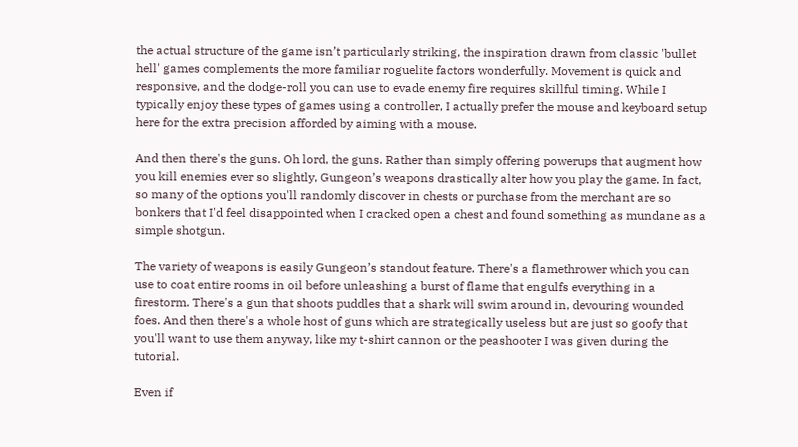the actual structure of the game isn’t particularly striking, the inspiration drawn from classic 'bullet hell' games complements the more familiar roguelite factors wonderfully. Movement is quick and responsive, and the dodge-roll you can use to evade enemy fire requires skillful timing. While I typically enjoy these types of games using a controller, I actually prefer the mouse and keyboard setup here for the extra precision afforded by aiming with a mouse.

And then there's the guns. Oh lord, the guns. Rather than simply offering powerups that augment how you kill enemies ever so slightly, Gungeon’s weapons drastically alter how you play the game. In fact, so many of the options you'll randomly discover in chests or purchase from the merchant are so bonkers that I'd feel disappointed when I cracked open a chest and found something as mundane as a simple shotgun.

The variety of weapons is easily Gungeon’s standout feature. There's a flamethrower which you can use to coat entire rooms in oil before unleashing a burst of flame that engulfs everything in a firestorm. There's a gun that shoots puddles that a shark will swim around in, devouring wounded foes. And then there's a whole host of guns which are strategically useless but are just so goofy that you'll want to use them anyway, like my t-shirt cannon or the peashooter I was given during the tutorial.

Even if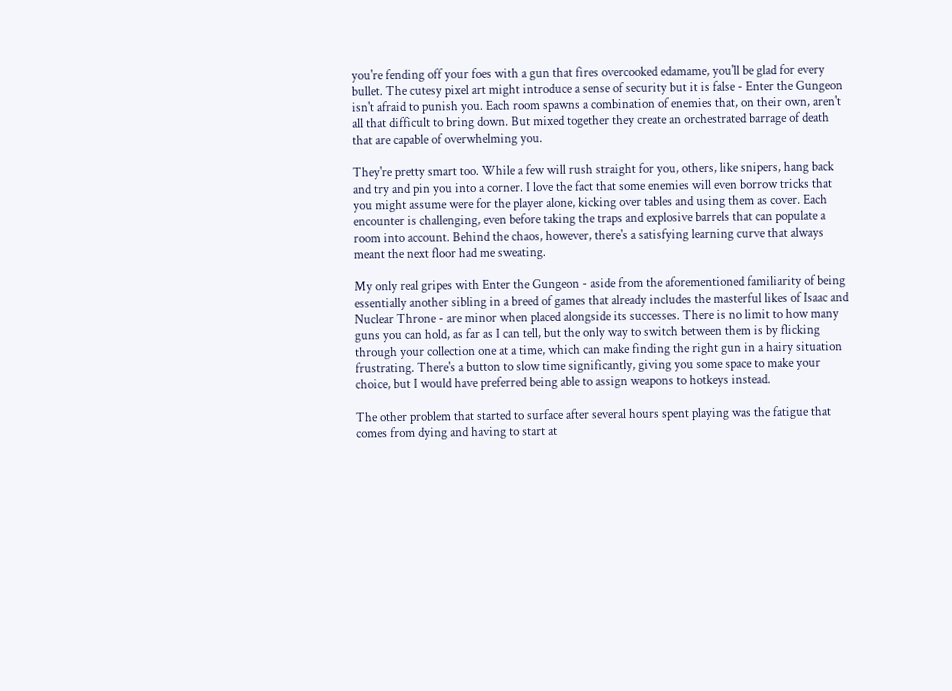you're fending off your foes with a gun that fires overcooked edamame, you'll be glad for every bullet. The cutesy pixel art might introduce a sense of security but it is false - Enter the Gungeon isn't afraid to punish you. Each room spawns a combination of enemies that, on their own, aren't all that difficult to bring down. But mixed together they create an orchestrated barrage of death that are capable of overwhelming you.

They're pretty smart too. While a few will rush straight for you, others, like snipers, hang back and try and pin you into a corner. I love the fact that some enemies will even borrow tricks that you might assume were for the player alone, kicking over tables and using them as cover. Each encounter is challenging, even before taking the traps and explosive barrels that can populate a room into account. Behind the chaos, however, there's a satisfying learning curve that always meant the next floor had me sweating.

My only real gripes with Enter the Gungeon - aside from the aforementioned familiarity of being essentially another sibling in a breed of games that already includes the masterful likes of Isaac and Nuclear Throne - are minor when placed alongside its successes. There is no limit to how many guns you can hold, as far as I can tell, but the only way to switch between them is by flicking through your collection one at a time, which can make finding the right gun in a hairy situation frustrating. There's a button to slow time significantly, giving you some space to make your choice, but I would have preferred being able to assign weapons to hotkeys instead.

The other problem that started to surface after several hours spent playing was the fatigue that comes from dying and having to start at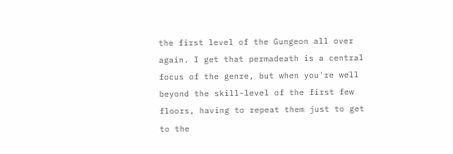the first level of the Gungeon all over again. I get that permadeath is a central focus of the genre, but when you're well beyond the skill-level of the first few floors, having to repeat them just to get to the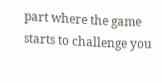part where the game starts to challenge you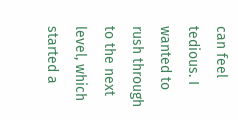can feel tedious. I wanted to rush through to the next level, which started a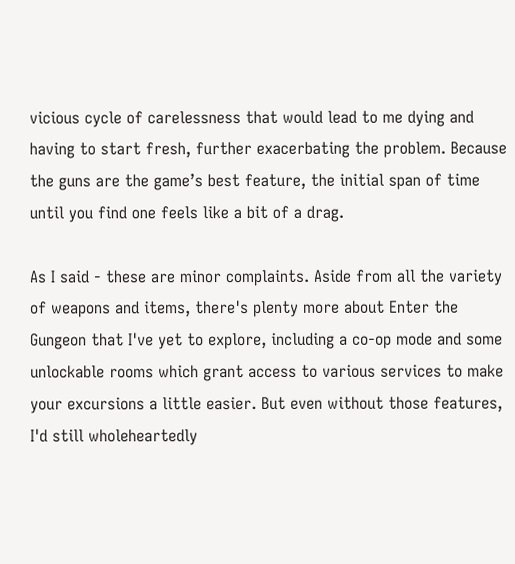vicious cycle of carelessness that would lead to me dying and having to start fresh, further exacerbating the problem. Because the guns are the game’s best feature, the initial span of time until you find one feels like a bit of a drag.

As I said - these are minor complaints. Aside from all the variety of weapons and items, there's plenty more about Enter the Gungeon that I've yet to explore, including a co-op mode and some unlockable rooms which grant access to various services to make your excursions a little easier. But even without those features, I'd still wholeheartedly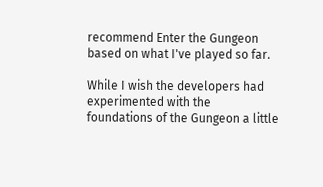recommend Enter the Gungeon based on what I've played so far.

While I wish the developers had experimented with the foundations of the Gungeon a little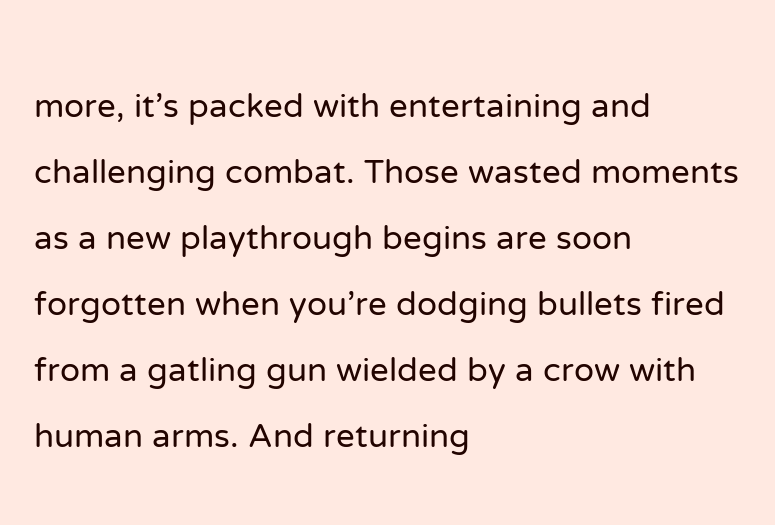more, it’s packed with entertaining and challenging combat. Those wasted moments as a new playthrough begins are soon forgotten when you’re dodging bullets fired from a gatling gun wielded by a crow with human arms. And returning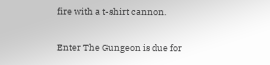fire with a t-shirt cannon.

Enter The Gungeon is due for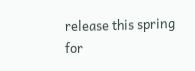release this spring for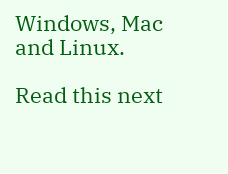Windows, Mac and Linux.

Read this next